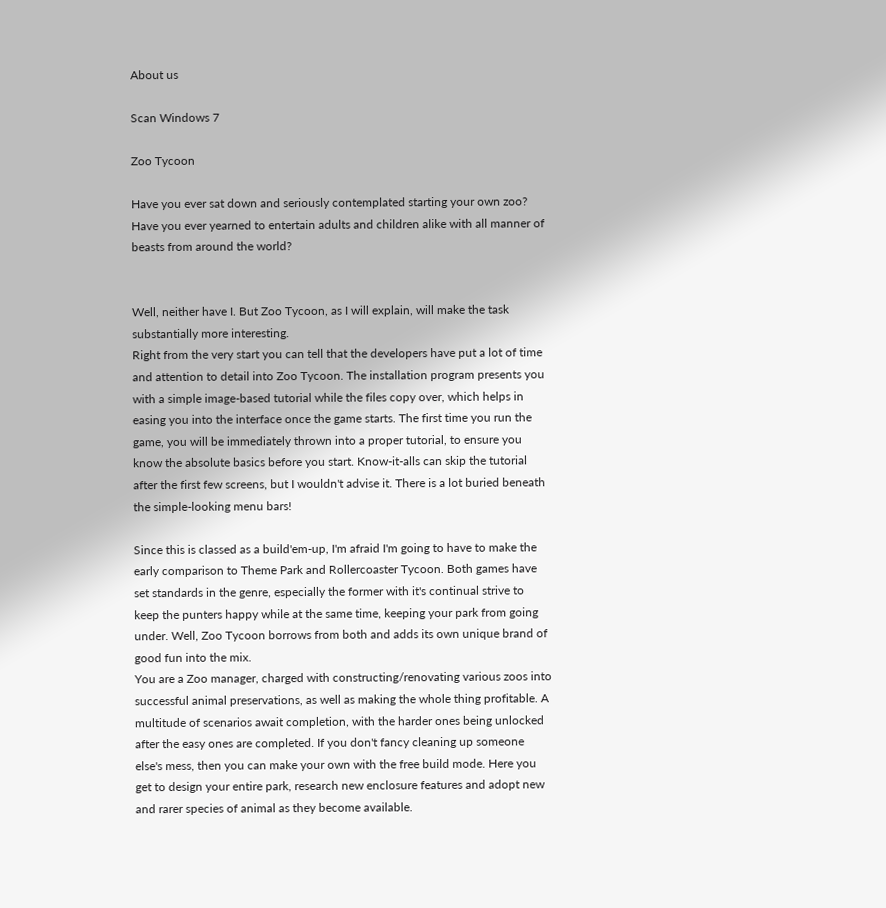About us

Scan Windows 7

Zoo Tycoon

Have you ever sat down and seriously contemplated starting your own zoo? Have you ever yearned to entertain adults and children alike with all manner of beasts from around the world?


Well, neither have I. But Zoo Tycoon, as I will explain, will make the task substantially more interesting.
Right from the very start you can tell that the developers have put a lot of time and attention to detail into Zoo Tycoon. The installation program presents you with a simple image-based tutorial while the files copy over, which helps in easing you into the interface once the game starts. The first time you run the game, you will be immediately thrown into a proper tutorial, to ensure you know the absolute basics before you start. Know-it-alls can skip the tutorial after the first few screens, but I wouldn't advise it. There is a lot buried beneath the simple-looking menu bars!

Since this is classed as a build'em-up, I'm afraid I'm going to have to make the early comparison to Theme Park and Rollercoaster Tycoon. Both games have set standards in the genre, especially the former with it's continual strive to keep the punters happy while at the same time, keeping your park from going under. Well, Zoo Tycoon borrows from both and adds its own unique brand of good fun into the mix.
You are a Zoo manager, charged with constructing/renovating various zoos into successful animal preservations, as well as making the whole thing profitable. A multitude of scenarios await completion, with the harder ones being unlocked after the easy ones are completed. If you don't fancy cleaning up someone else's mess, then you can make your own with the free build mode. Here you get to design your entire park, research new enclosure features and adopt new and rarer species of animal as they become available.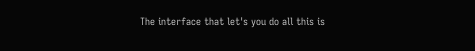The interface that let's you do all this is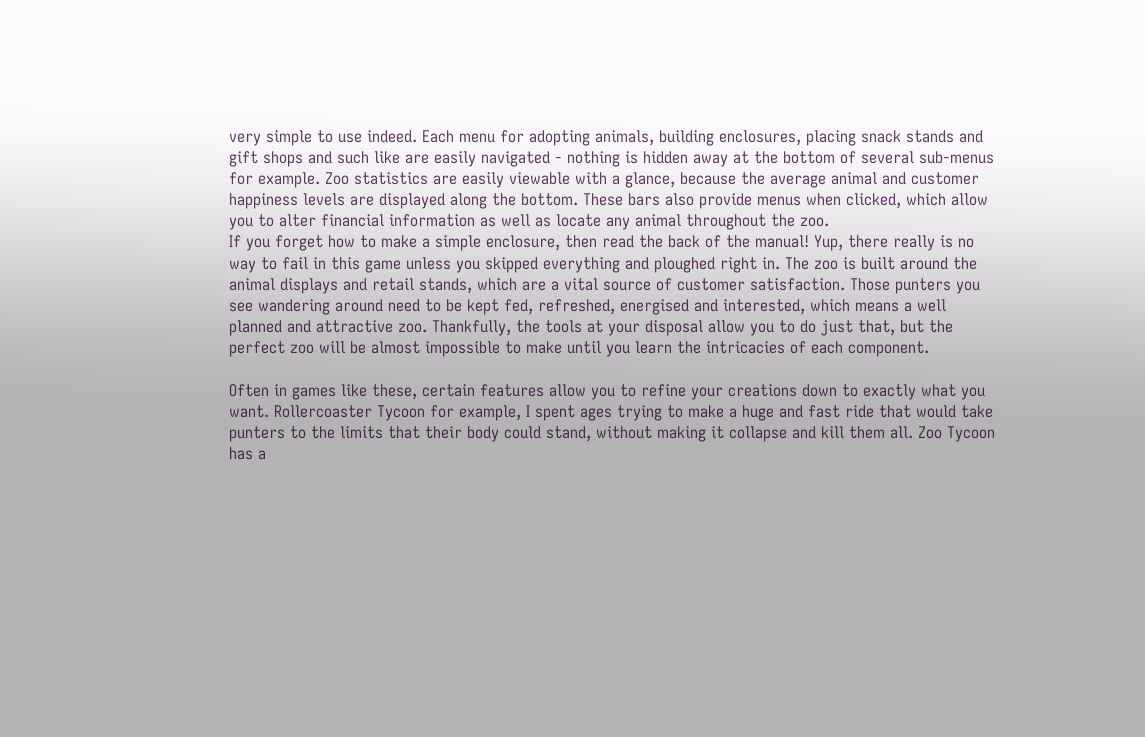very simple to use indeed. Each menu for adopting animals, building enclosures, placing snack stands and gift shops and such like are easily navigated - nothing is hidden away at the bottom of several sub-menus for example. Zoo statistics are easily viewable with a glance, because the average animal and customer happiness levels are displayed along the bottom. These bars also provide menus when clicked, which allow you to alter financial information as well as locate any animal throughout the zoo.
If you forget how to make a simple enclosure, then read the back of the manual! Yup, there really is no way to fail in this game unless you skipped everything and ploughed right in. The zoo is built around the animal displays and retail stands, which are a vital source of customer satisfaction. Those punters you see wandering around need to be kept fed, refreshed, energised and interested, which means a well planned and attractive zoo. Thankfully, the tools at your disposal allow you to do just that, but the perfect zoo will be almost impossible to make until you learn the intricacies of each component.

Often in games like these, certain features allow you to refine your creations down to exactly what you want. Rollercoaster Tycoon for example, I spent ages trying to make a huge and fast ride that would take punters to the limits that their body could stand, without making it collapse and kill them all. Zoo Tycoon has a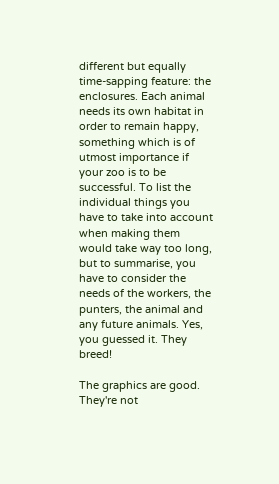different but equally time-sapping feature: the enclosures. Each animal needs its own habitat in order to remain happy, something which is of utmost importance if your zoo is to be successful. To list the individual things you have to take into account when making them would take way too long, but to summarise, you have to consider the needs of the workers, the punters, the animal and any future animals. Yes, you guessed it. They breed!

The graphics are good. They're not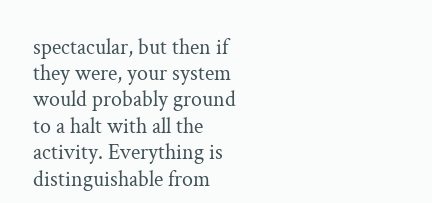spectacular, but then if they were, your system would probably ground to a halt with all the activity. Everything is distinguishable from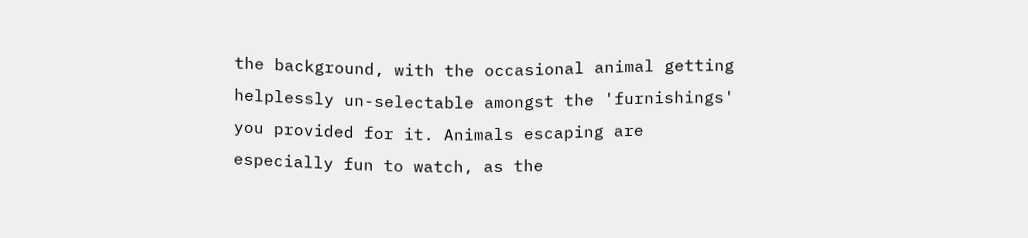the background, with the occasional animal getting helplessly un-selectable amongst the 'furnishings' you provided for it. Animals escaping are especially fun to watch, as the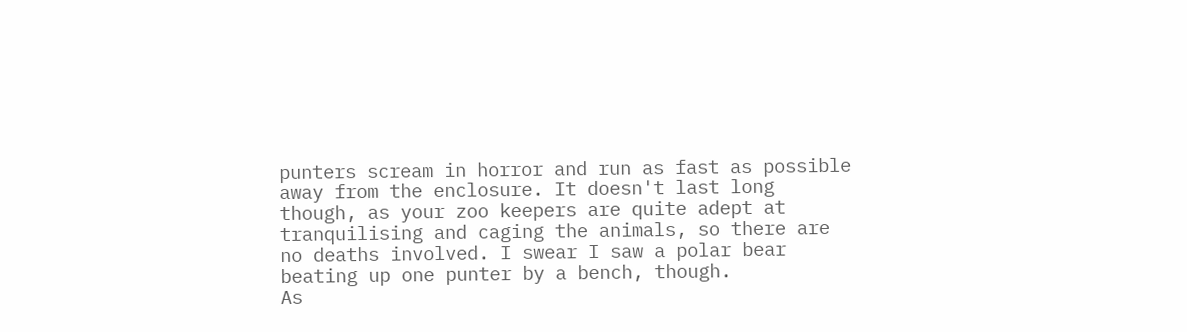punters scream in horror and run as fast as possible away from the enclosure. It doesn't last long though, as your zoo keepers are quite adept at tranquilising and caging the animals, so there are no deaths involved. I swear I saw a polar bear beating up one punter by a bench, though.
As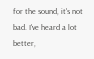for the sound, it's not bad. I've heard a lot better,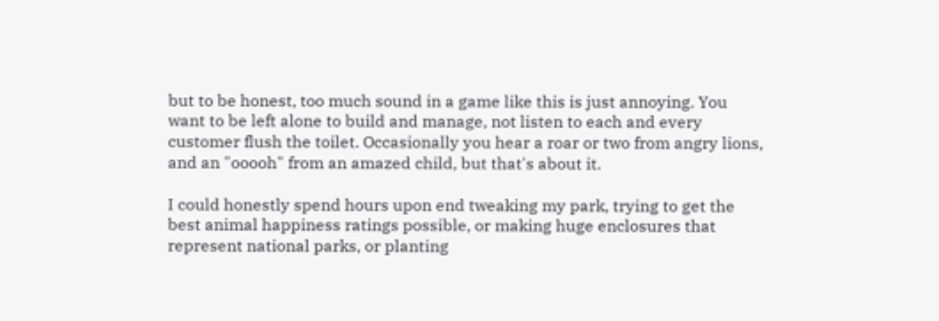but to be honest, too much sound in a game like this is just annoying. You want to be left alone to build and manage, not listen to each and every customer flush the toilet. Occasionally you hear a roar or two from angry lions, and an "ooooh" from an amazed child, but that's about it.

I could honestly spend hours upon end tweaking my park, trying to get the best animal happiness ratings possible, or making huge enclosures that represent national parks, or planting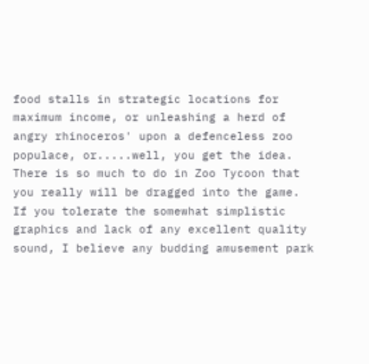food stalls in strategic locations for maximum income, or unleashing a herd of angry rhinoceros' upon a defenceless zoo populace, or.....well, you get the idea. There is so much to do in Zoo Tycoon that you really will be dragged into the game. If you tolerate the somewhat simplistic graphics and lack of any excellent quality sound, I believe any budding amusement park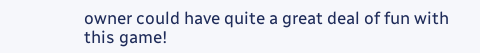owner could have quite a great deal of fun with this game!